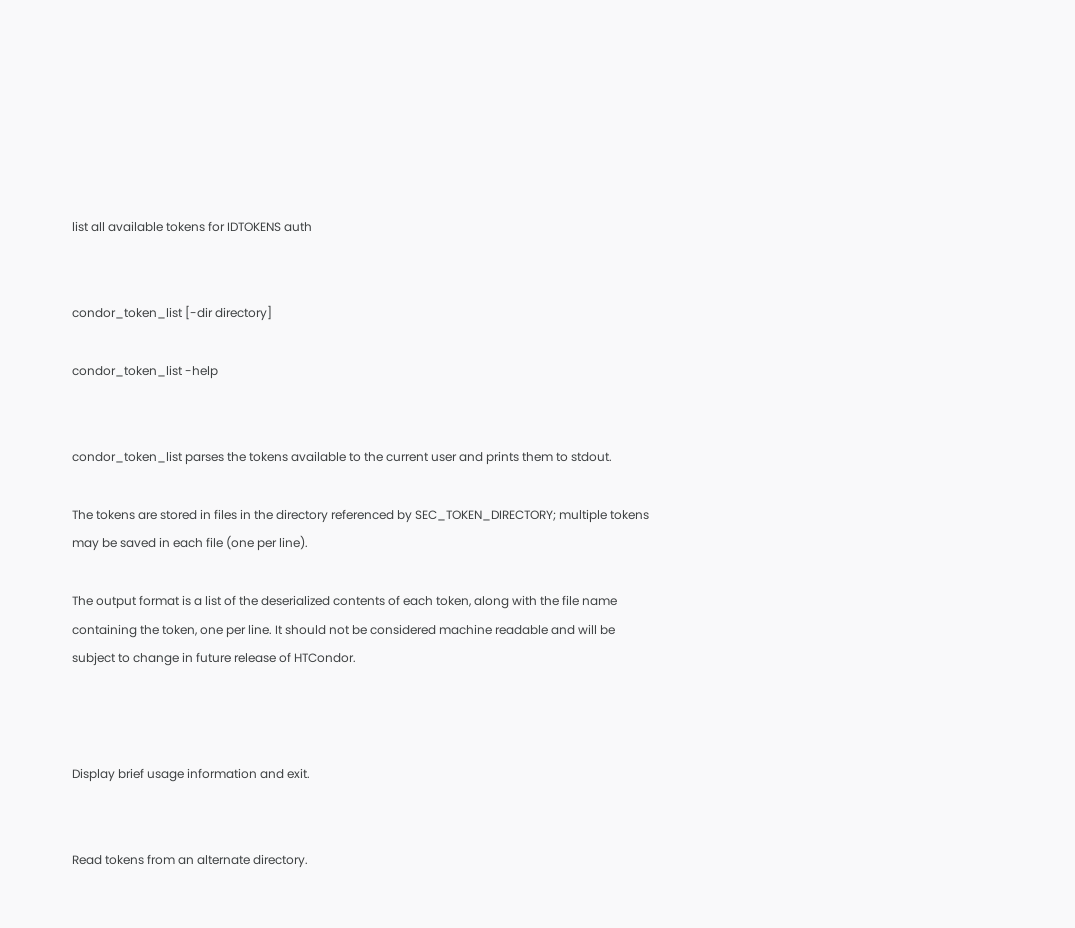list all available tokens for IDTOKENS auth


condor_token_list [-dir directory]

condor_token_list -help


condor_token_list parses the tokens available to the current user and prints them to stdout.

The tokens are stored in files in the directory referenced by SEC_TOKEN_DIRECTORY; multiple tokens may be saved in each file (one per line).

The output format is a list of the deserialized contents of each token, along with the file name containing the token, one per line. It should not be considered machine readable and will be subject to change in future release of HTCondor.



Display brief usage information and exit.


Read tokens from an alternate directory.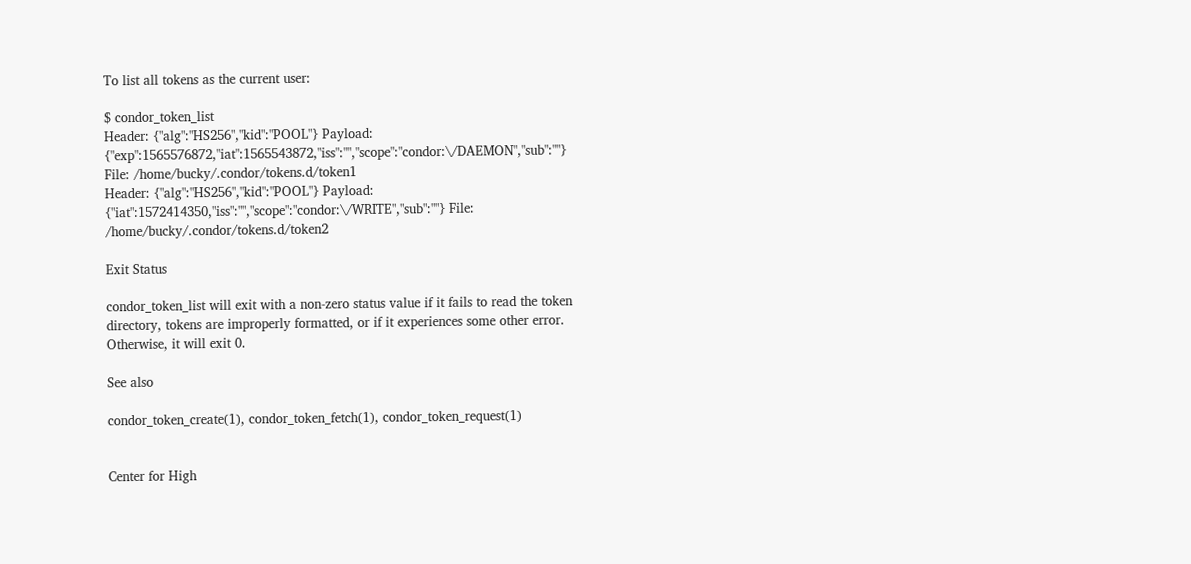To list all tokens as the current user:

$ condor_token_list
Header: {"alg":"HS256","kid":"POOL"} Payload: {"exp":1565576872,"iat":1565543872,"iss":"","scope":"condor:\/DAEMON","sub":""} File: /home/bucky/.condor/tokens.d/token1
Header: {"alg":"HS256","kid":"POOL"} Payload: {"iat":1572414350,"iss":"","scope":"condor:\/WRITE","sub":""} File: /home/bucky/.condor/tokens.d/token2

Exit Status

condor_token_list will exit with a non-zero status value if it fails to read the token directory, tokens are improperly formatted, or if it experiences some other error. Otherwise, it will exit 0.

See also

condor_token_create(1), condor_token_fetch(1), condor_token_request(1)


Center for High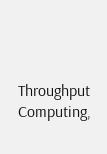Throughput Computing,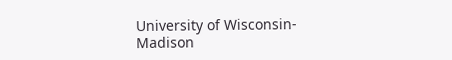University of Wisconsin-Madison